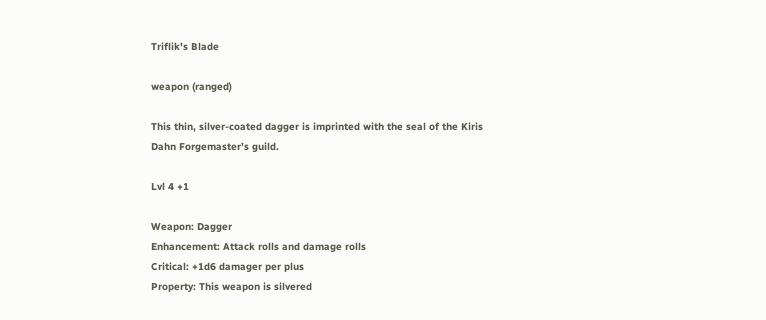Triflik's Blade

weapon (ranged)

This thin, silver-coated dagger is imprinted with the seal of the Kiris Dahn Forgemaster’s guild.

Lvl 4 +1

Weapon: Dagger
Enhancement: Attack rolls and damage rolls
Critical: +1d6 damager per plus
Property: This weapon is silvered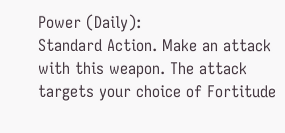Power (Daily):
Standard Action. Make an attack with this weapon. The attack targets your choice of Fortitude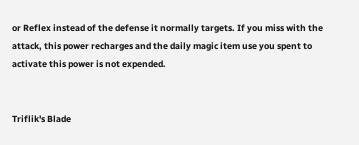or Reflex instead of the defense it normally targets. If you miss with the attack, this power recharges and the daily magic item use you spent to activate this power is not expended.


Triflik's Blade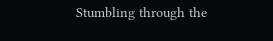Stumbling through the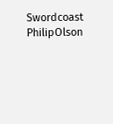Swordcoast PhilipOlson